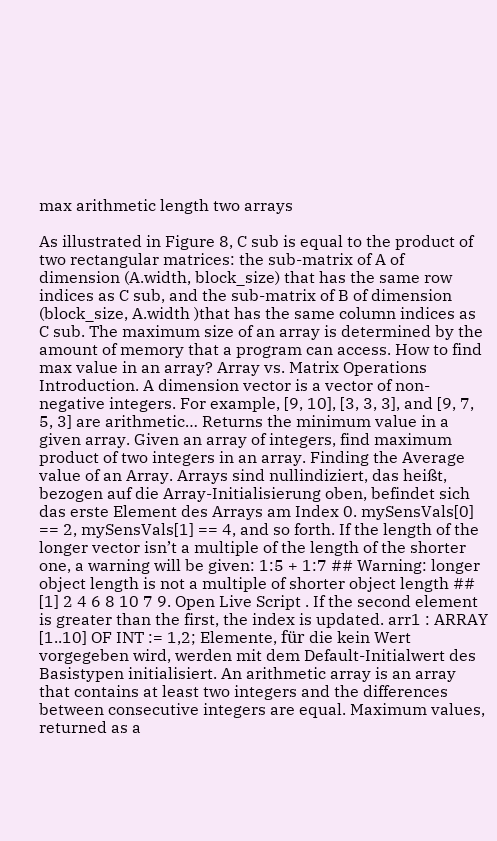max arithmetic length two arrays

As illustrated in Figure 8, C sub is equal to the product of two rectangular matrices: the sub-matrix of A of dimension (A.width, block_size) that has the same row indices as C sub, and the sub-matrix of B of dimension (block_size, A.width )that has the same column indices as C sub. The maximum size of an array is determined by the amount of memory that a program can access. How to find max value in an array? Array vs. Matrix Operations Introduction. A dimension vector is a vector of non-negative integers. For example, [9, 10], [3, 3, 3], and [9, 7, 5, 3] are arithmetic… Returns the minimum value in a given array. Given an array of integers, find maximum product of two integers in an array. Finding the Average value of an Array. Arrays sind nullindiziert, das heißt, bezogen auf die Array-Initialisierung oben, befindet sich das erste Element des Arrays am Index 0. mySensVals[0] == 2, mySensVals[1] == 4, and so forth. If the length of the longer vector isn’t a multiple of the length of the shorter one, a warning will be given: 1:5 + 1:7 ## Warning: longer object length is not a multiple of shorter object length ## [1] 2 4 6 8 10 7 9. Open Live Script . If the second element is greater than the first, the index is updated. arr1 : ARRAY [1..10] OF INT := 1,2; Elemente, für die kein Wert vorgegeben wird, werden mit dem Default-Initialwert des Basistypen initialisiert. An arithmetic array is an array that contains at least two integers and the differences between consecutive integers are equal. Maximum values, returned as a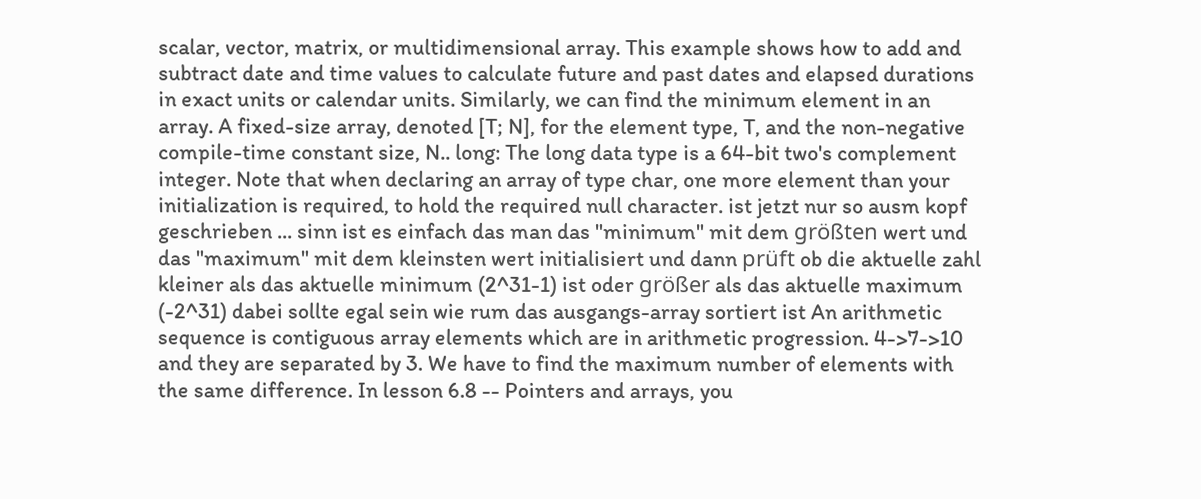scalar, vector, matrix, or multidimensional array. This example shows how to add and subtract date and time values to calculate future and past dates and elapsed durations in exact units or calendar units. Similarly, we can find the minimum element in an array. A fixed-size array, denoted [T; N], for the element type, T, and the non-negative compile-time constant size, N.. long: The long data type is a 64-bit two's complement integer. Note that when declaring an array of type char, one more element than your initialization is required, to hold the required null character. ist jetzt nur so ausm kopf geschrieben ... sinn ist es einfach das man das "minimum" mit dem größten wert und das "maximum" mit dem kleinsten wert initialisiert und dann prüft ob die aktuelle zahl kleiner als das aktuelle minimum (2^31-1) ist oder größer als das aktuelle maximum (-2^31) dabei sollte egal sein wie rum das ausgangs-array sortiert ist An arithmetic sequence is contiguous array elements which are in arithmetic progression. 4->7->10 and they are separated by 3. We have to find the maximum number of elements with the same difference. In lesson 6.8 -- Pointers and arrays, you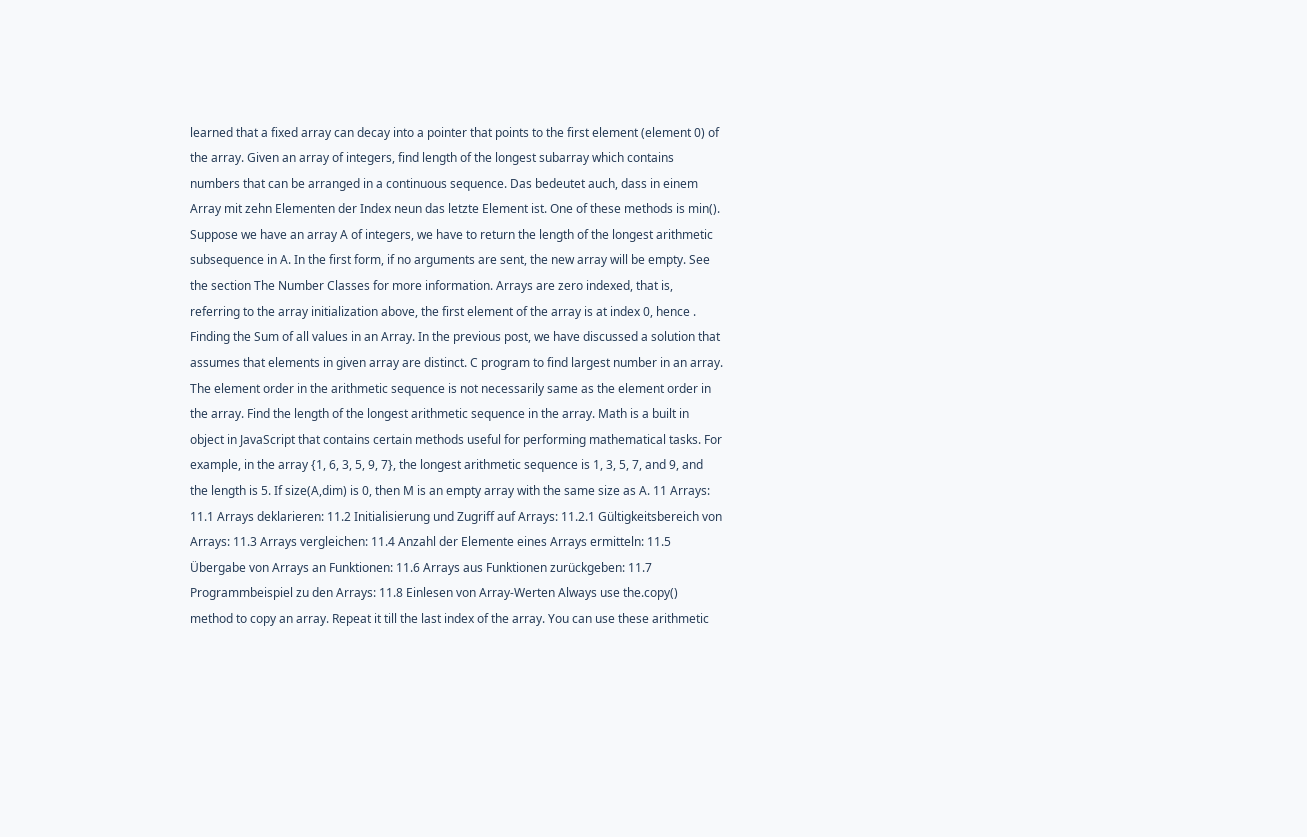learned that a fixed array can decay into a pointer that points to the first element (element 0) of the array. Given an array of integers, find length of the longest subarray which contains numbers that can be arranged in a continuous sequence. Das bedeutet auch, dass in einem Array mit zehn Elementen der Index neun das letzte Element ist. One of these methods is min(). Suppose we have an array A of integers, we have to return the length of the longest arithmetic subsequence in A. In the first form, if no arguments are sent, the new array will be empty. See the section The Number Classes for more information. Arrays are zero indexed, that is, referring to the array initialization above, the first element of the array is at index 0, hence . Finding the Sum of all values in an Array. In the previous post, we have discussed a solution that assumes that elements in given array are distinct. C program to find largest number in an array. The element order in the arithmetic sequence is not necessarily same as the element order in the array. Find the length of the longest arithmetic sequence in the array. Math is a built in object in JavaScript that contains certain methods useful for performing mathematical tasks. For example, in the array {1, 6, 3, 5, 9, 7}, the longest arithmetic sequence is 1, 3, 5, 7, and 9, and the length is 5. If size(A,dim) is 0, then M is an empty array with the same size as A. 11 Arrays: 11.1 Arrays deklarieren: 11.2 Initialisierung und Zugriff auf Arrays: 11.2.1 Gültigkeitsbereich von Arrays: 11.3 Arrays vergleichen: 11.4 Anzahl der Elemente eines Arrays ermitteln: 11.5 Übergabe von Arrays an Funktionen: 11.6 Arrays aus Funktionen zurückgeben: 11.7 Programmbeispiel zu den Arrays: 11.8 Einlesen von Array-Werten Always use the.copy() method to copy an array. Repeat it till the last index of the array. You can use these arithmetic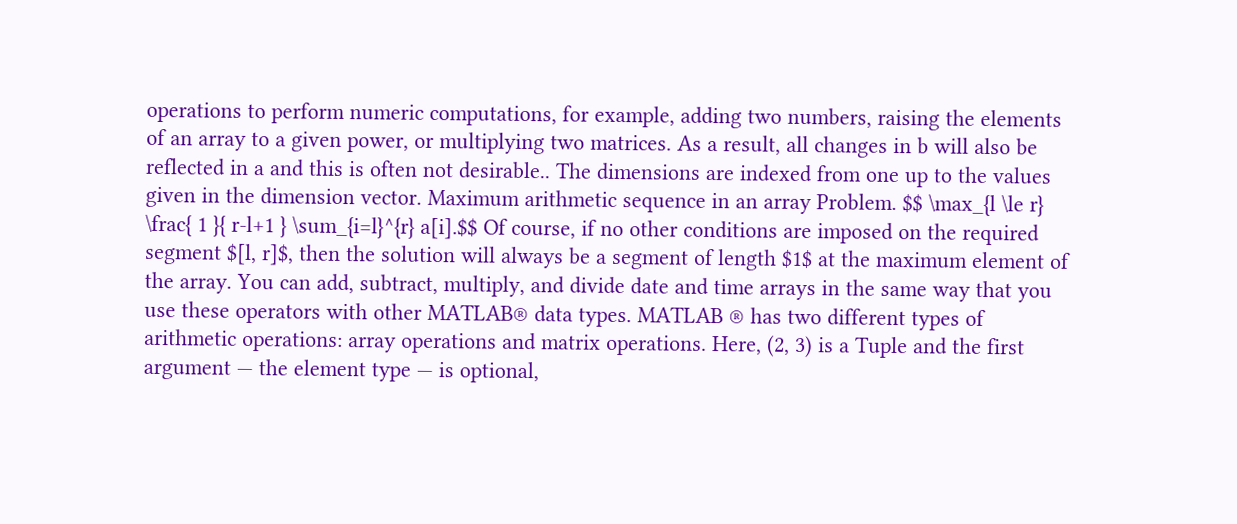operations to perform numeric computations, for example, adding two numbers, raising the elements of an array to a given power, or multiplying two matrices. As a result, all changes in b will also be reflected in a and this is often not desirable.. The dimensions are indexed from one up to the values given in the dimension vector. Maximum arithmetic sequence in an array Problem. $$ \max_{l \le r} \frac{ 1 }{ r-l+1 } \sum_{i=l}^{r} a[i].$$ Of course, if no other conditions are imposed on the required segment $[l, r]$, then the solution will always be a segment of length $1$ at the maximum element of the array. You can add, subtract, multiply, and divide date and time arrays in the same way that you use these operators with other MATLAB® data types. MATLAB ® has two different types of arithmetic operations: array operations and matrix operations. Here, (2, 3) is a Tuple and the first argument — the element type — is optional,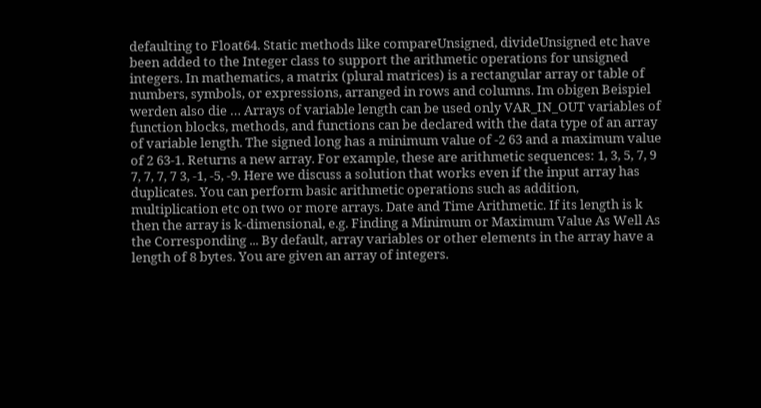defaulting to Float64. Static methods like compareUnsigned, divideUnsigned etc have been added to the Integer class to support the arithmetic operations for unsigned integers. In mathematics, a matrix (plural matrices) is a rectangular array or table of numbers, symbols, or expressions, arranged in rows and columns. Im obigen Beispiel werden also die … Arrays of variable length can be used only VAR_IN_OUT variables of function blocks, methods, and functions can be declared with the data type of an array of variable length. The signed long has a minimum value of -2 63 and a maximum value of 2 63-1. Returns a new array. For example, these are arithmetic sequences: 1, 3, 5, 7, 9 7, 7, 7, 7 3, -1, -5, -9. Here we discuss a solution that works even if the input array has duplicates. You can perform basic arithmetic operations such as addition, multiplication etc on two or more arrays. Date and Time Arithmetic. If its length is k then the array is k-dimensional, e.g. Finding a Minimum or Maximum Value As Well As the Corresponding ... By default, array variables or other elements in the array have a length of 8 bytes. You are given an array of integers.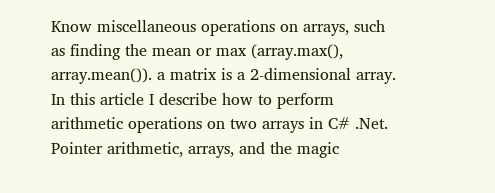Know miscellaneous operations on arrays, such as finding the mean or max (array.max(), array.mean()). a matrix is a 2-dimensional array. In this article I describe how to perform arithmetic operations on two arrays in C# .Net. Pointer arithmetic, arrays, and the magic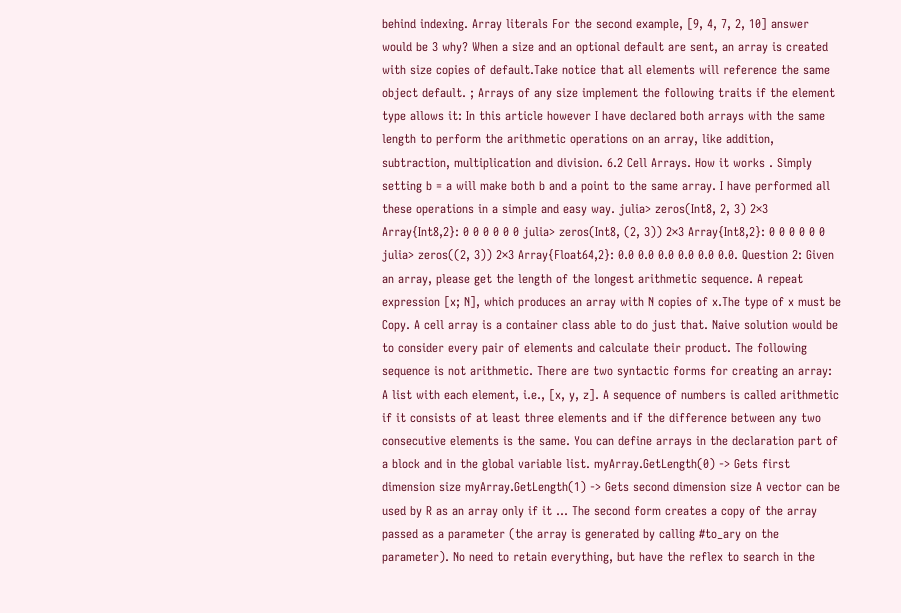behind indexing. Array literals For the second example, [9, 4, 7, 2, 10] answer would be 3 why? When a size and an optional default are sent, an array is created with size copies of default.Take notice that all elements will reference the same object default. ; Arrays of any size implement the following traits if the element type allows it: In this article however I have declared both arrays with the same length to perform the arithmetic operations on an array, like addition, subtraction, multiplication and division. 6.2 Cell Arrays. How it works . Simply setting b = a will make both b and a point to the same array. I have performed all these operations in a simple and easy way. julia> zeros(Int8, 2, 3) 2×3 Array{Int8,2}: 0 0 0 0 0 0 julia> zeros(Int8, (2, 3)) 2×3 Array{Int8,2}: 0 0 0 0 0 0 julia> zeros((2, 3)) 2×3 Array{Float64,2}: 0.0 0.0 0.0 0.0 0.0 0.0. Question 2: Given an array, please get the length of the longest arithmetic sequence. A repeat expression [x; N], which produces an array with N copies of x.The type of x must be Copy. A cell array is a container class able to do just that. Naive solution would be to consider every pair of elements and calculate their product. The following sequence is not arithmetic. There are two syntactic forms for creating an array: A list with each element, i.e., [x, y, z]. A sequence of numbers is called arithmetic if it consists of at least three elements and if the difference between any two consecutive elements is the same. You can define arrays in the declaration part of a block and in the global variable list. myArray.GetLength(0) -> Gets first dimension size myArray.GetLength(1) -> Gets second dimension size A vector can be used by R as an array only if it … The second form creates a copy of the array passed as a parameter (the array is generated by calling #to_ary on the parameter). No need to retain everything, but have the reflex to search in the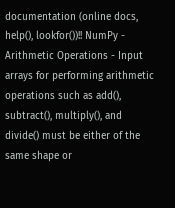documentation (online docs, help(), lookfor())!! NumPy - Arithmetic Operations - Input arrays for performing arithmetic operations such as add(), subtract(), multiply(), and divide() must be either of the same shape or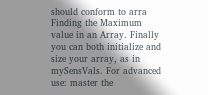should conform to arra Finding the Maximum value in an Array. Finally you can both initialize and size your array, as in mySensVals. For advanced use: master the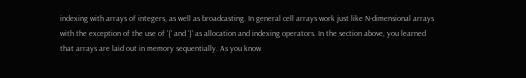indexing with arrays of integers, as well as broadcasting. In general cell arrays work just like N-dimensional arrays with the exception of the use of ‘{’ and ‘}’ as allocation and indexing operators. In the section above, you learned that arrays are laid out in memory sequentially. As you know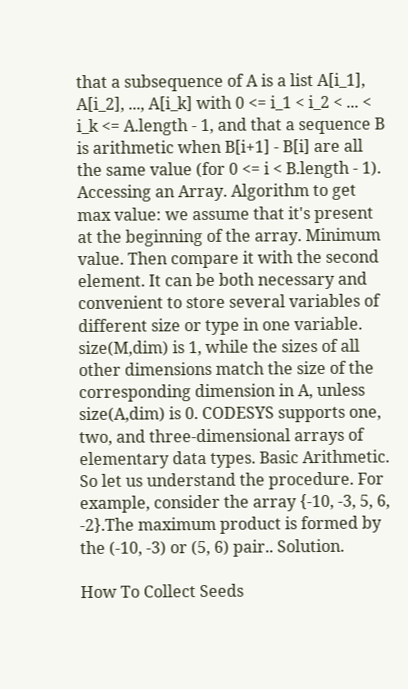that a subsequence of A is a list A[i_1], A[i_2], ..., A[i_k] with 0 <= i_1 < i_2 < ... < i_k <= A.length - 1, and that a sequence B is arithmetic when B[i+1] - B[i] are all the same value (for 0 <= i < B.length - 1). Accessing an Array. Algorithm to get max value: we assume that it's present at the beginning of the array. Minimum value. Then compare it with the second element. It can be both necessary and convenient to store several variables of different size or type in one variable. size(M,dim) is 1, while the sizes of all other dimensions match the size of the corresponding dimension in A, unless size(A,dim) is 0. CODESYS supports one, two, and three-dimensional arrays of elementary data types. Basic Arithmetic. So let us understand the procedure. For example, consider the array {-10, -3, 5, 6, -2}.The maximum product is formed by the (-10, -3) or (5, 6) pair.. Solution.

How To Collect Seeds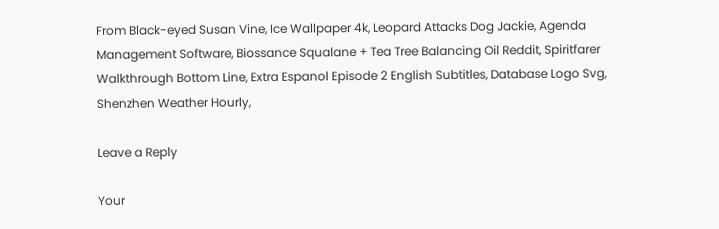From Black-eyed Susan Vine, Ice Wallpaper 4k, Leopard Attacks Dog Jackie, Agenda Management Software, Biossance Squalane + Tea Tree Balancing Oil Reddit, Spiritfarer Walkthrough Bottom Line, Extra Espanol Episode 2 English Subtitles, Database Logo Svg, Shenzhen Weather Hourly,

Leave a Reply

Your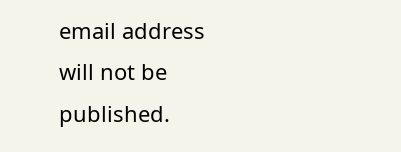email address will not be published.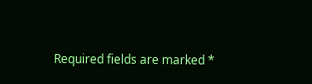Required fields are marked *